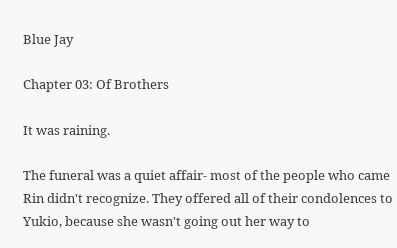Blue Jay

Chapter 03: Of Brothers

It was raining.

The funeral was a quiet affair- most of the people who came Rin didn't recognize. They offered all of their condolences to Yukio, because she wasn't going out her way to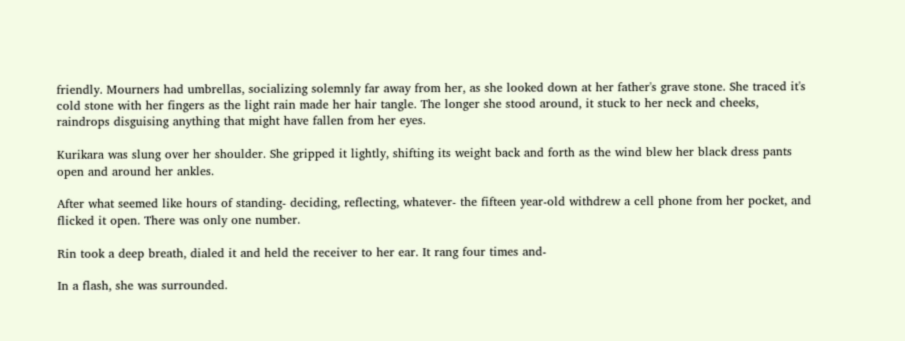friendly. Mourners had umbrellas, socializing solemnly far away from her, as she looked down at her father's grave stone. She traced it's cold stone with her fingers as the light rain made her hair tangle. The longer she stood around, it stuck to her neck and cheeks, raindrops disguising anything that might have fallen from her eyes.

Kurikara was slung over her shoulder. She gripped it lightly, shifting its weight back and forth as the wind blew her black dress pants open and around her ankles.

After what seemed like hours of standing- deciding, reflecting, whatever- the fifteen year-old withdrew a cell phone from her pocket, and flicked it open. There was only one number.

Rin took a deep breath, dialed it and held the receiver to her ear. It rang four times and-

In a flash, she was surrounded.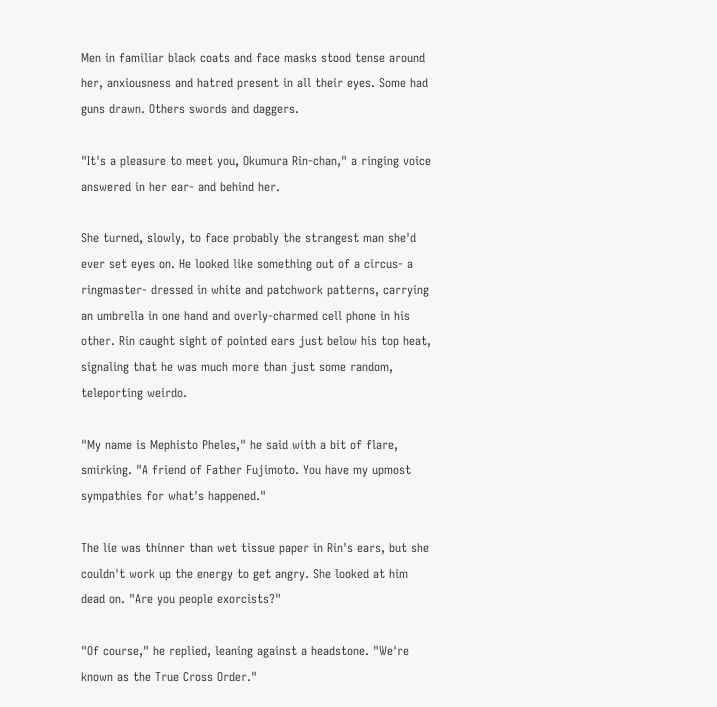Men in familiar black coats and face masks stood tense around her, anxiousness and hatred present in all their eyes. Some had guns drawn. Others swords and daggers.

"It's a pleasure to meet you, Okumura Rin-chan," a ringing voice answered in her ear- and behind her.

She turned, slowly, to face probably the strangest man she'd ever set eyes on. He looked like something out of a circus- a ringmaster- dressed in white and patchwork patterns, carrying an umbrella in one hand and overly-charmed cell phone in his other. Rin caught sight of pointed ears just below his top heat, signaling that he was much more than just some random, teleporting weirdo.

"My name is Mephisto Pheles," he said with a bit of flare, smirking. "A friend of Father Fujimoto. You have my upmost sympathies for what's happened."

The lie was thinner than wet tissue paper in Rin's ears, but she couldn't work up the energy to get angry. She looked at him dead on. "Are you people exorcists?"

"Of course," he replied, leaning against a headstone. "We're known as the True Cross Order."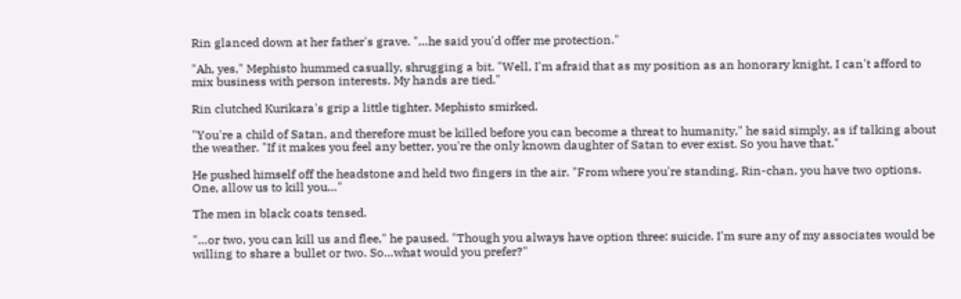Rin glanced down at her father's grave. "…he said you'd offer me protection."

"Ah, yes," Mephisto hummed casually, shrugging a bit. "Well, I'm afraid that as my position as an honorary knight, I can't afford to mix business with person interests. My hands are tied."

Rin clutched Kurikara's grip a little tighter. Mephisto smirked.

"You're a child of Satan, and therefore must be killed before you can become a threat to humanity," he said simply, as if talking about the weather. "If it makes you feel any better, you're the only known daughter of Satan to ever exist. So you have that."

He pushed himself off the headstone and held two fingers in the air. "From where you're standing, Rin-chan, you have two options. One, allow us to kill you…"

The men in black coats tensed.

"…or two, you can kill us and flee," he paused. "Though you always have option three: suicide. I'm sure any of my associates would be willing to share a bullet or two. So…what would you prefer?"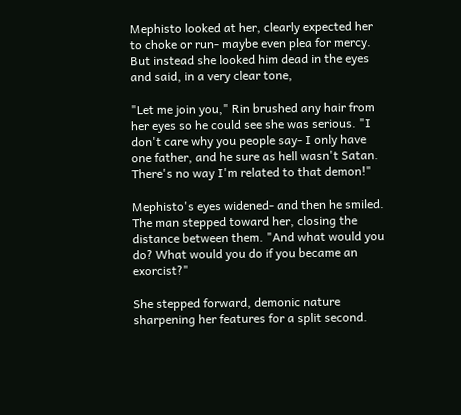Mephisto looked at her, clearly expected her to choke or run- maybe even plea for mercy. But instead she looked him dead in the eyes and said, in a very clear tone,

"Let me join you," Rin brushed any hair from her eyes so he could see she was serious. "I don't care why you people say- I only have one father, and he sure as hell wasn't Satan. There's no way I'm related to that demon!"

Mephisto's eyes widened- and then he smiled. The man stepped toward her, closing the distance between them. "And what would you do? What would you do if you became an exorcist?"

She stepped forward, demonic nature sharpening her features for a split second.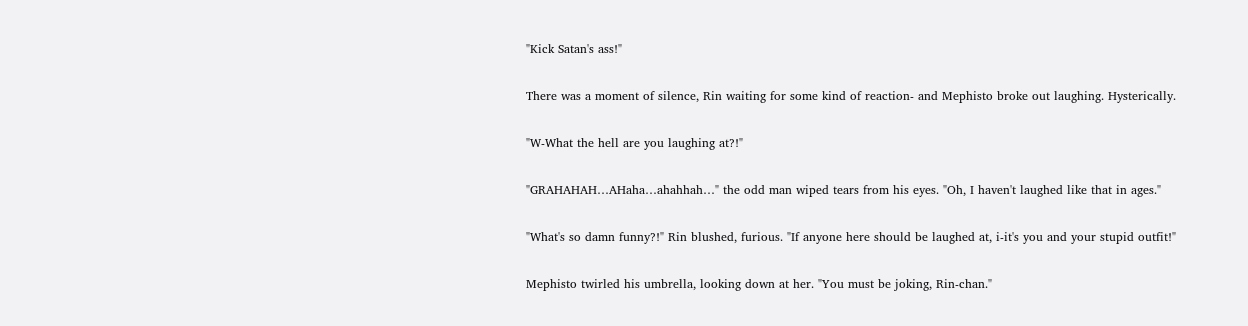"Kick Satan's ass!"

There was a moment of silence, Rin waiting for some kind of reaction- and Mephisto broke out laughing. Hysterically.

"W-What the hell are you laughing at?!"

"GRAHAHAH…AHaha…ahahhah…" the odd man wiped tears from his eyes. "Oh, I haven't laughed like that in ages."

"What's so damn funny?!" Rin blushed, furious. "If anyone here should be laughed at, i-it's you and your stupid outfit!"

Mephisto twirled his umbrella, looking down at her. "You must be joking, Rin-chan."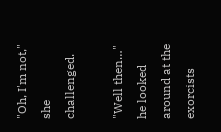"Oh, I'm not," she challenged.

"Well then…" he looked around at the exorcists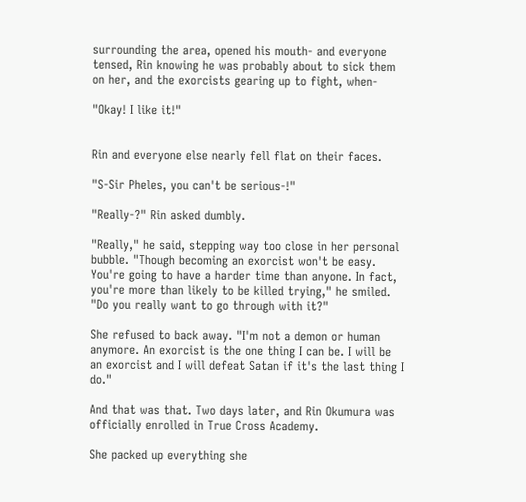surrounding the area, opened his mouth- and everyone tensed, Rin knowing he was probably about to sick them on her, and the exorcists gearing up to fight, when-

"Okay! I like it!"


Rin and everyone else nearly fell flat on their faces.

"S-Sir Pheles, you can't be serious-!"

"Really-?" Rin asked dumbly.

"Really," he said, stepping way too close in her personal bubble. "Though becoming an exorcist won't be easy. You're going to have a harder time than anyone. In fact, you're more than likely to be killed trying," he smiled. "Do you really want to go through with it?"

She refused to back away. "I'm not a demon or human anymore. An exorcist is the one thing I can be. I will be an exorcist and I will defeat Satan if it's the last thing I do."

And that was that. Two days later, and Rin Okumura was officially enrolled in True Cross Academy.

She packed up everything she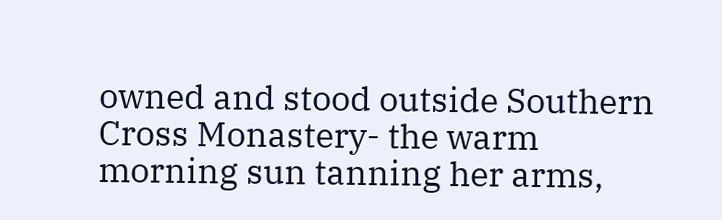owned and stood outside Southern Cross Monastery- the warm morning sun tanning her arms,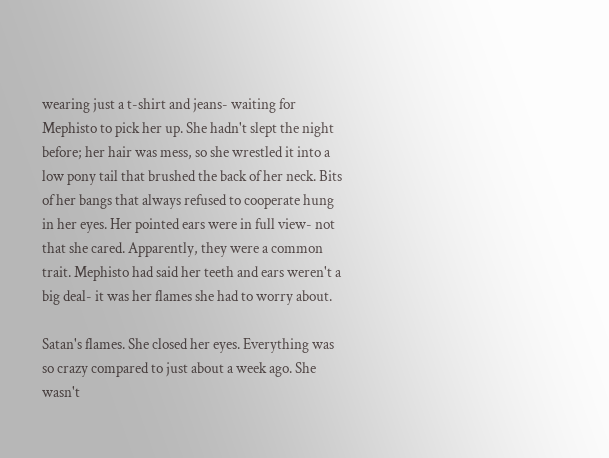wearing just a t-shirt and jeans- waiting for Mephisto to pick her up. She hadn't slept the night before; her hair was mess, so she wrestled it into a low pony tail that brushed the back of her neck. Bits of her bangs that always refused to cooperate hung in her eyes. Her pointed ears were in full view- not that she cared. Apparently, they were a common trait. Mephisto had said her teeth and ears weren't a big deal- it was her flames she had to worry about.

Satan's flames. She closed her eyes. Everything was so crazy compared to just about a week ago. She wasn't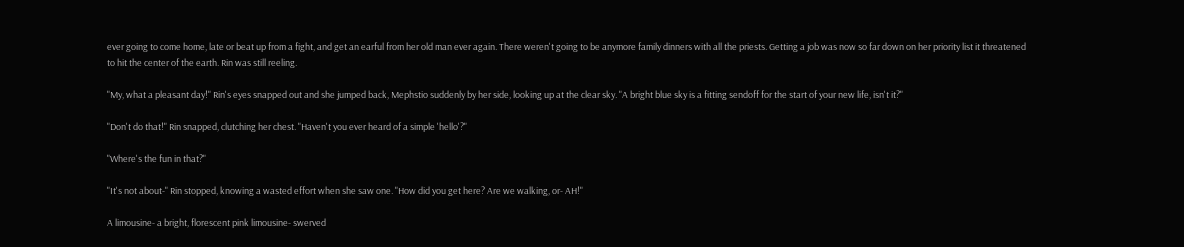ever going to come home, late or beat up from a fight, and get an earful from her old man ever again. There weren't going to be anymore family dinners with all the priests. Getting a job was now so far down on her priority list it threatened to hit the center of the earth. Rin was still reeling.

"My, what a pleasant day!" Rin's eyes snapped out and she jumped back, Mephstio suddenly by her side, looking up at the clear sky. "A bright blue sky is a fitting sendoff for the start of your new life, isn't it?"

"Don't do that!" Rin snapped, clutching her chest. "Haven't you ever heard of a simple 'hello'?"

"Where's the fun in that?"

"It's not about-" Rin stopped, knowing a wasted effort when she saw one. "How did you get here? Are we walking, or- AH!"

A limousine- a bright, florescent pink limousine- swerved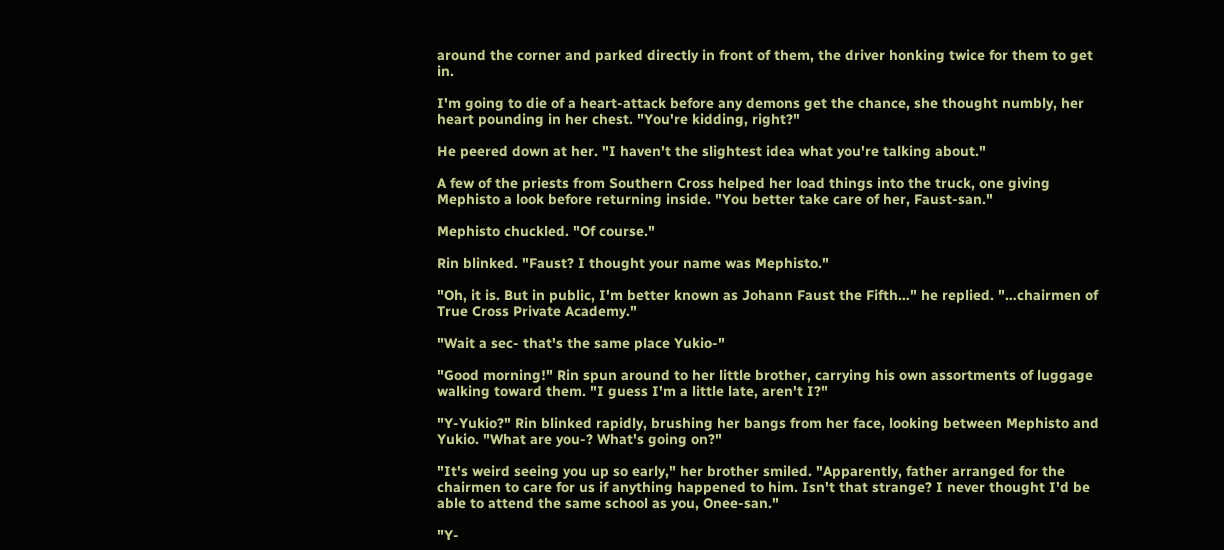around the corner and parked directly in front of them, the driver honking twice for them to get in.

I'm going to die of a heart-attack before any demons get the chance, she thought numbly, her heart pounding in her chest. "You're kidding, right?"

He peered down at her. "I haven't the slightest idea what you're talking about."

A few of the priests from Southern Cross helped her load things into the truck, one giving Mephisto a look before returning inside. "You better take care of her, Faust-san."

Mephisto chuckled. "Of course."

Rin blinked. "Faust? I thought your name was Mephisto."

"Oh, it is. But in public, I'm better known as Johann Faust the Fifth…" he replied. "…chairmen of True Cross Private Academy."

"Wait a sec- that's the same place Yukio-"

"Good morning!" Rin spun around to her little brother, carrying his own assortments of luggage walking toward them. "I guess I'm a little late, aren't I?"

"Y-Yukio?" Rin blinked rapidly, brushing her bangs from her face, looking between Mephisto and Yukio. "What are you-? What's going on?"

"It's weird seeing you up so early," her brother smiled. "Apparently, father arranged for the chairmen to care for us if anything happened to him. Isn't that strange? I never thought I'd be able to attend the same school as you, Onee-san."

"Y-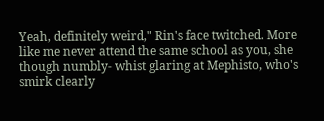Yeah, definitely weird," Rin's face twitched. More like me never attend the same school as you, she though numbly- whist glaring at Mephisto, who's smirk clearly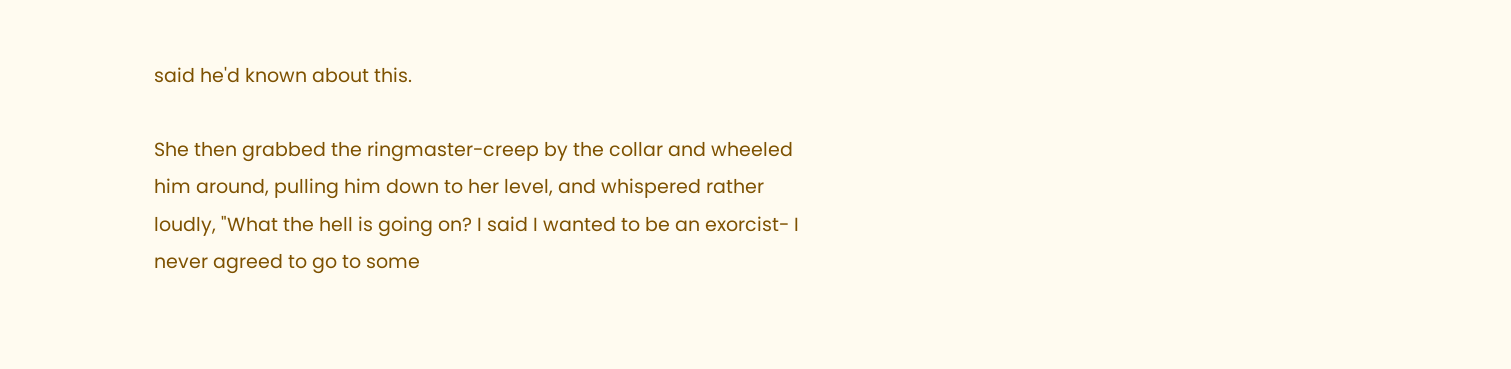said he'd known about this.

She then grabbed the ringmaster-creep by the collar and wheeled him around, pulling him down to her level, and whispered rather loudly, "What the hell is going on? I said I wanted to be an exorcist- I never agreed to go to some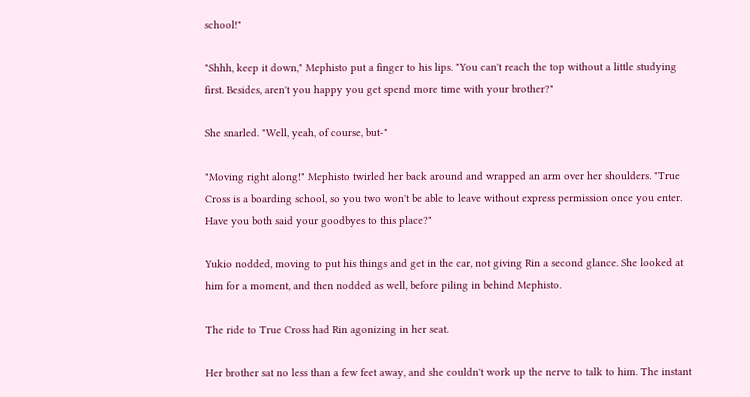school!"

"Shhh, keep it down," Mephisto put a finger to his lips. "You can't reach the top without a little studying first. Besides, aren't you happy you get spend more time with your brother?"

She snarled. "Well, yeah, of course, but-"

"Moving right along!" Mephisto twirled her back around and wrapped an arm over her shoulders. "True Cross is a boarding school, so you two won't be able to leave without express permission once you enter. Have you both said your goodbyes to this place?"

Yukio nodded, moving to put his things and get in the car, not giving Rin a second glance. She looked at him for a moment, and then nodded as well, before piling in behind Mephisto.

The ride to True Cross had Rin agonizing in her seat.

Her brother sat no less than a few feet away, and she couldn't work up the nerve to talk to him. The instant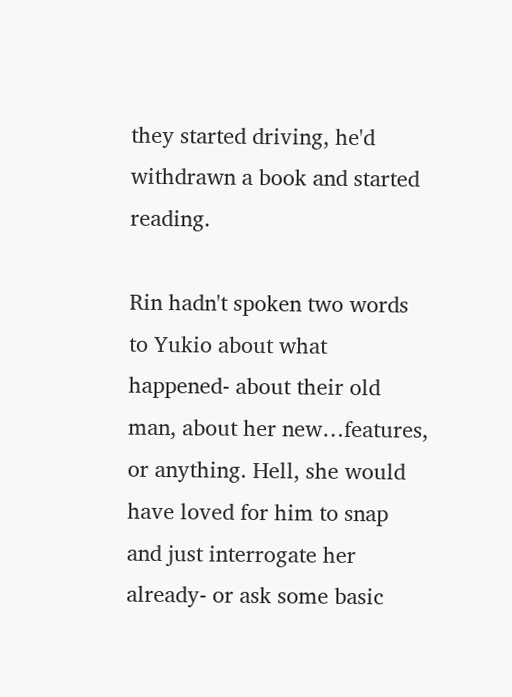they started driving, he'd withdrawn a book and started reading.

Rin hadn't spoken two words to Yukio about what happened- about their old man, about her new…features, or anything. Hell, she would have loved for him to snap and just interrogate her already- or ask some basic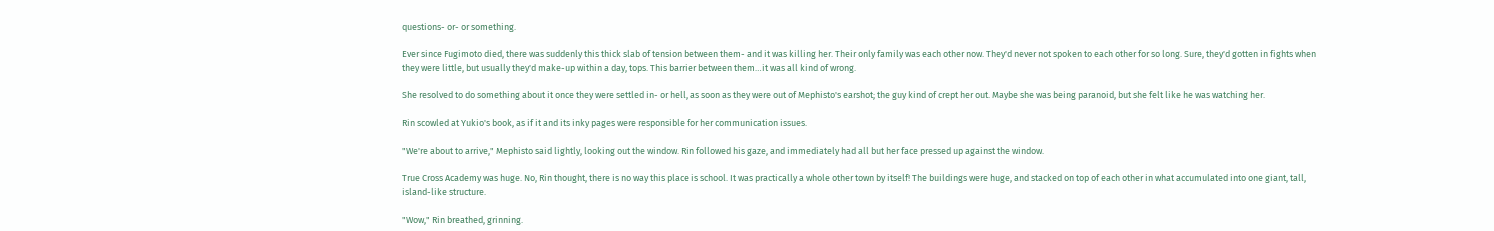questions- or- or something.

Ever since Fugimoto died, there was suddenly this thick slab of tension between them- and it was killing her. Their only family was each other now. They'd never not spoken to each other for so long. Sure, they'd gotten in fights when they were little, but usually they'd make-up within a day, tops. This barrier between them…it was all kind of wrong.

She resolved to do something about it once they were settled in- or hell, as soon as they were out of Mephisto's earshot; the guy kind of crept her out. Maybe she was being paranoid, but she felt like he was watching her.

Rin scowled at Yukio's book, as if it and its inky pages were responsible for her communication issues.

"We're about to arrive," Mephisto said lightly, looking out the window. Rin followed his gaze, and immediately had all but her face pressed up against the window.

True Cross Academy was huge. No, Rin thought, there is no way this place is school. It was practically a whole other town by itself! The buildings were huge, and stacked on top of each other in what accumulated into one giant, tall, island-like structure.

"Wow," Rin breathed, grinning.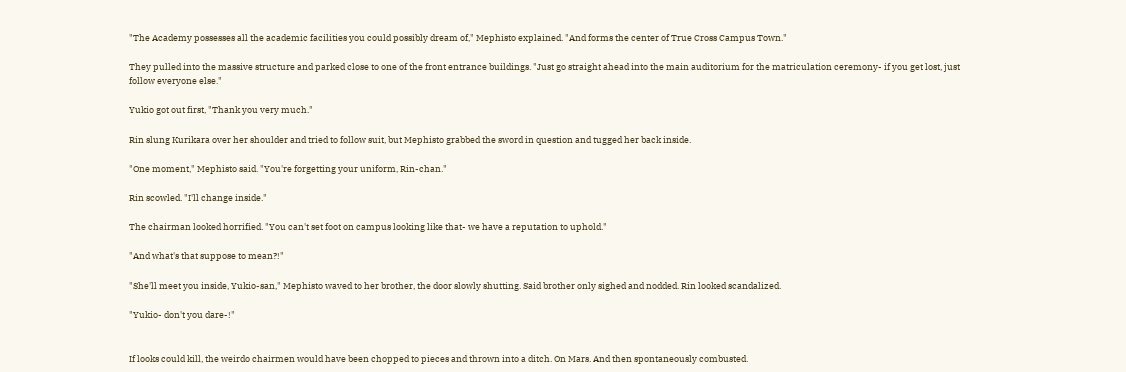"The Academy possesses all the academic facilities you could possibly dream of," Mephisto explained. "And forms the center of True Cross Campus Town."

They pulled into the massive structure and parked close to one of the front entrance buildings. "Just go straight ahead into the main auditorium for the matriculation ceremony- if you get lost, just follow everyone else."

Yukio got out first, "Thank you very much."

Rin slung Kurikara over her shoulder and tried to follow suit, but Mephisto grabbed the sword in question and tugged her back inside.

"One moment," Mephisto said. "You're forgetting your uniform, Rin-chan."

Rin scowled. "I'll change inside."

The chairman looked horrified. "You can't set foot on campus looking like that- we have a reputation to uphold."

"And what's that suppose to mean?!"

"She'll meet you inside, Yukio-san," Mephisto waved to her brother, the door slowly shutting. Said brother only sighed and nodded. Rin looked scandalized.

"Yukio- don't you dare-!"


If looks could kill, the weirdo chairmen would have been chopped to pieces and thrown into a ditch. On Mars. And then spontaneously combusted.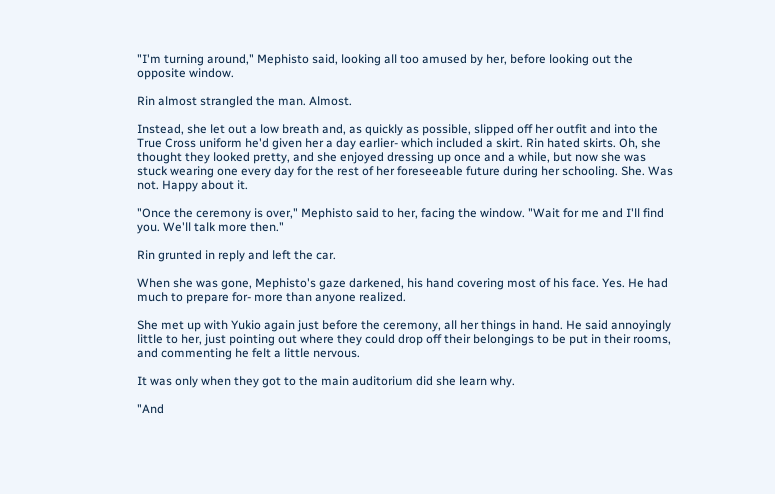"I'm turning around," Mephisto said, looking all too amused by her, before looking out the opposite window.

Rin almost strangled the man. Almost.

Instead, she let out a low breath and, as quickly as possible, slipped off her outfit and into the True Cross uniform he'd given her a day earlier- which included a skirt. Rin hated skirts. Oh, she thought they looked pretty, and she enjoyed dressing up once and a while, but now she was stuck wearing one every day for the rest of her foreseeable future during her schooling. She. Was not. Happy about it.

"Once the ceremony is over," Mephisto said to her, facing the window. "Wait for me and I'll find you. We'll talk more then."

Rin grunted in reply and left the car.

When she was gone, Mephisto's gaze darkened, his hand covering most of his face. Yes. He had much to prepare for- more than anyone realized.

She met up with Yukio again just before the ceremony, all her things in hand. He said annoyingly little to her, just pointing out where they could drop off their belongings to be put in their rooms, and commenting he felt a little nervous.

It was only when they got to the main auditorium did she learn why.

"And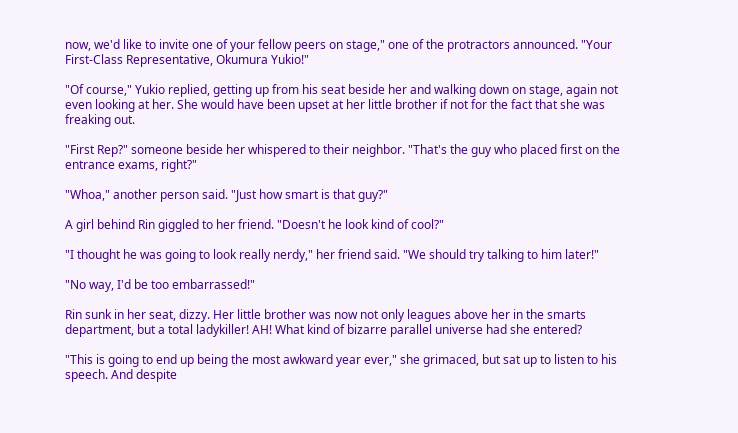now, we'd like to invite one of your fellow peers on stage," one of the protractors announced. "Your First-Class Representative, Okumura Yukio!"

"Of course," Yukio replied, getting up from his seat beside her and walking down on stage, again not even looking at her. She would have been upset at her little brother if not for the fact that she was freaking out.

"First Rep?" someone beside her whispered to their neighbor. "That's the guy who placed first on the entrance exams, right?"

"Whoa," another person said. "Just how smart is that guy?"

A girl behind Rin giggled to her friend. "Doesn't he look kind of cool?"

"I thought he was going to look really nerdy," her friend said. "We should try talking to him later!"

"No way, I'd be too embarrassed!"

Rin sunk in her seat, dizzy. Her little brother was now not only leagues above her in the smarts department, but a total ladykiller! AH! What kind of bizarre parallel universe had she entered?

"This is going to end up being the most awkward year ever," she grimaced, but sat up to listen to his speech. And despite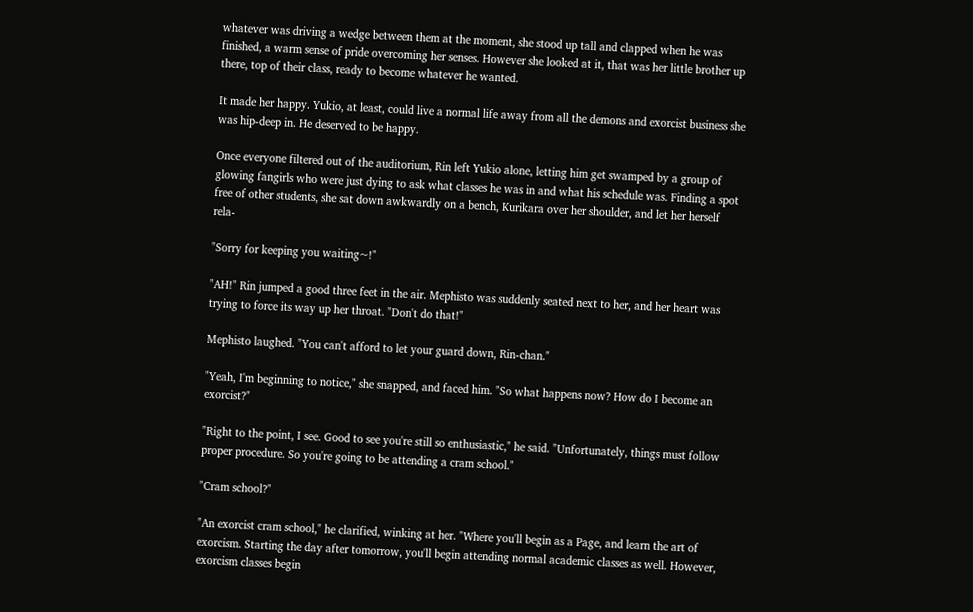whatever was driving a wedge between them at the moment, she stood up tall and clapped when he was finished, a warm sense of pride overcoming her senses. However she looked at it, that was her little brother up there, top of their class, ready to become whatever he wanted.

It made her happy. Yukio, at least, could live a normal life away from all the demons and exorcist business she was hip-deep in. He deserved to be happy.

Once everyone filtered out of the auditorium, Rin left Yukio alone, letting him get swamped by a group of glowing fangirls who were just dying to ask what classes he was in and what his schedule was. Finding a spot free of other students, she sat down awkwardly on a bench, Kurikara over her shoulder, and let her herself rela-

"Sorry for keeping you waiting~!"

"AH!" Rin jumped a good three feet in the air. Mephisto was suddenly seated next to her, and her heart was trying to force its way up her throat. "Don't do that!"

Mephisto laughed. "You can't afford to let your guard down, Rin-chan."

"Yeah, I'm beginning to notice," she snapped, and faced him. "So what happens now? How do I become an exorcist?"

"Right to the point, I see. Good to see you're still so enthusiastic," he said. "Unfortunately, things must follow proper procedure. So you're going to be attending a cram school."

"Cram school?"

"An exorcist cram school," he clarified, winking at her. "Where you'll begin as a Page, and learn the art of exorcism. Starting the day after tomorrow, you'll begin attending normal academic classes as well. However, exorcism classes begin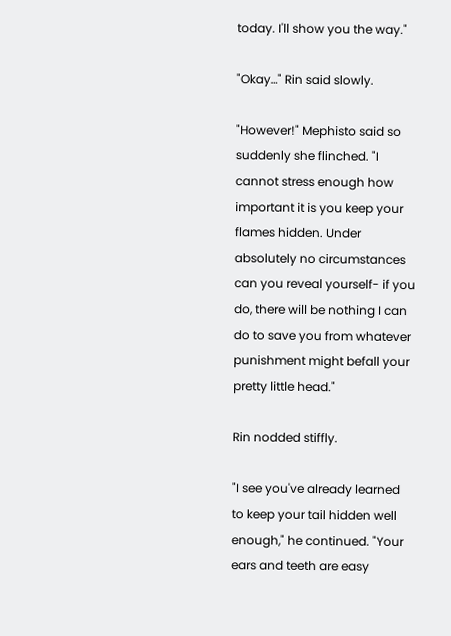today. I'll show you the way."

"Okay…" Rin said slowly.

"However!" Mephisto said so suddenly she flinched. "I cannot stress enough how important it is you keep your flames hidden. Under absolutely no circumstances can you reveal yourself- if you do, there will be nothing I can do to save you from whatever punishment might befall your pretty little head."

Rin nodded stiffly.

"I see you've already learned to keep your tail hidden well enough," he continued. "Your ears and teeth are easy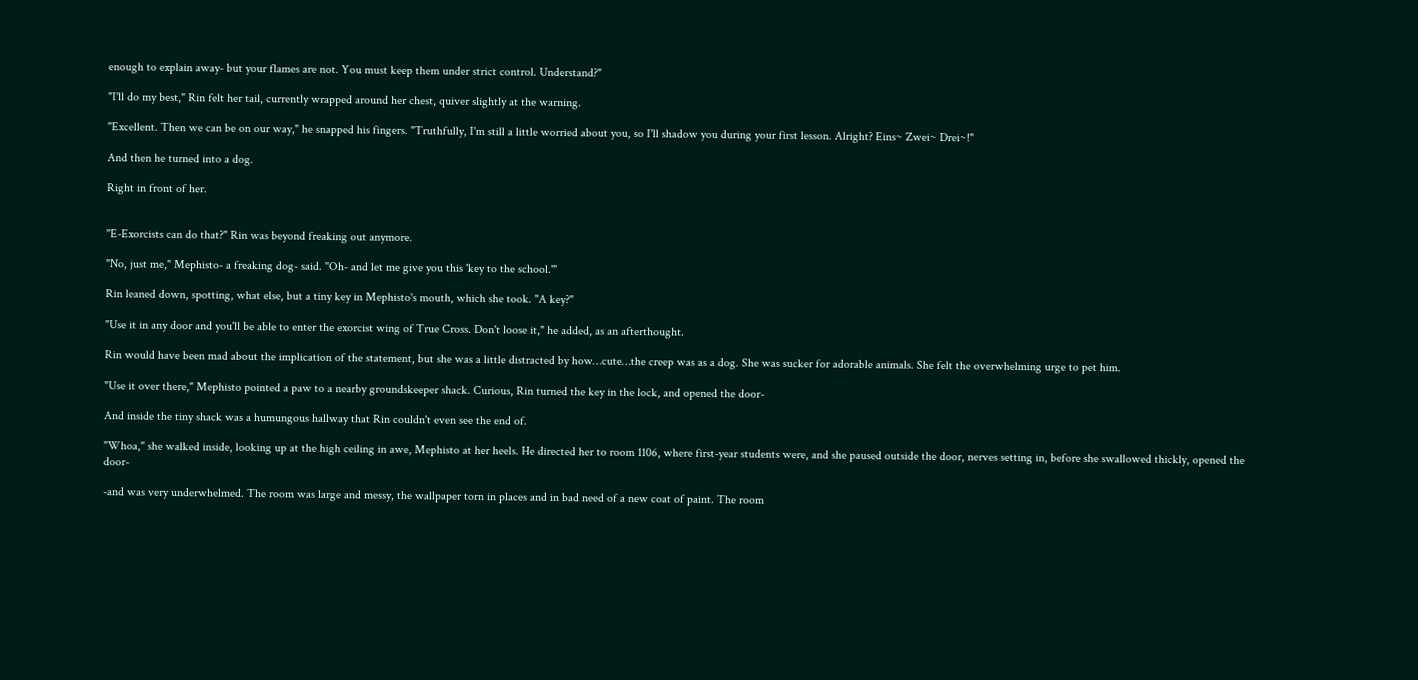enough to explain away- but your flames are not. You must keep them under strict control. Understand?"

"I'll do my best," Rin felt her tail, currently wrapped around her chest, quiver slightly at the warning.

"Excellent. Then we can be on our way," he snapped his fingers. "Truthfully, I'm still a little worried about you, so I'll shadow you during your first lesson. Alright? Eins~ Zwei~ Drei~!"

And then he turned into a dog.

Right in front of her.


"E-Exorcists can do that?" Rin was beyond freaking out anymore.

"No, just me," Mephisto- a freaking dog- said. "Oh- and let me give you this 'key to the school.'"

Rin leaned down, spotting, what else, but a tiny key in Mephisto's mouth, which she took. "A key?"

"Use it in any door and you'll be able to enter the exorcist wing of True Cross. Don't loose it," he added, as an afterthought.

Rin would have been mad about the implication of the statement, but she was a little distracted by how…cute…the creep was as a dog. She was sucker for adorable animals. She felt the overwhelming urge to pet him.

"Use it over there," Mephisto pointed a paw to a nearby groundskeeper shack. Curious, Rin turned the key in the lock, and opened the door-

And inside the tiny shack was a humungous hallway that Rin couldn't even see the end of.

"Whoa," she walked inside, looking up at the high ceiling in awe, Mephisto at her heels. He directed her to room 1106, where first-year students were, and she paused outside the door, nerves setting in, before she swallowed thickly, opened the door-

-and was very underwhelmed. The room was large and messy, the wallpaper torn in places and in bad need of a new coat of paint. The room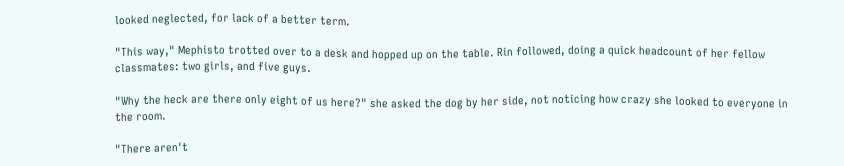looked neglected, for lack of a better term.

"This way," Mephisto trotted over to a desk and hopped up on the table. Rin followed, doing a quick headcount of her fellow classmates: two girls, and five guys.

"Why the heck are there only eight of us here?" she asked the dog by her side, not noticing how crazy she looked to everyone in the room.

"There aren't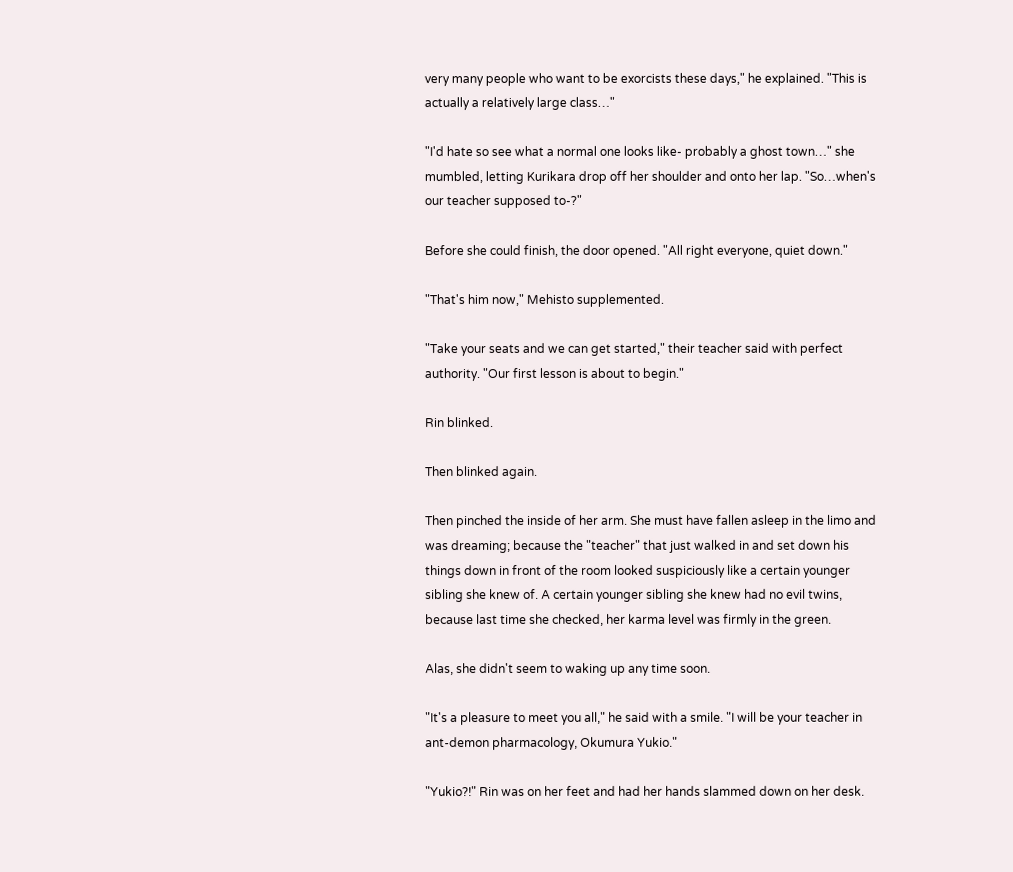very many people who want to be exorcists these days," he explained. "This is actually a relatively large class…"

"I'd hate so see what a normal one looks like- probably a ghost town…" she mumbled, letting Kurikara drop off her shoulder and onto her lap. "So…when's our teacher supposed to-?"

Before she could finish, the door opened. "All right everyone, quiet down."

"That's him now," Mehisto supplemented.

"Take your seats and we can get started," their teacher said with perfect authority. "Our first lesson is about to begin."

Rin blinked.

Then blinked again.

Then pinched the inside of her arm. She must have fallen asleep in the limo and was dreaming; because the "teacher" that just walked in and set down his things down in front of the room looked suspiciously like a certain younger sibling she knew of. A certain younger sibling she knew had no evil twins, because last time she checked, her karma level was firmly in the green.

Alas, she didn't seem to waking up any time soon.

"It's a pleasure to meet you all," he said with a smile. "I will be your teacher in ant-demon pharmacology, Okumura Yukio."

"Yukio?!" Rin was on her feet and had her hands slammed down on her desk.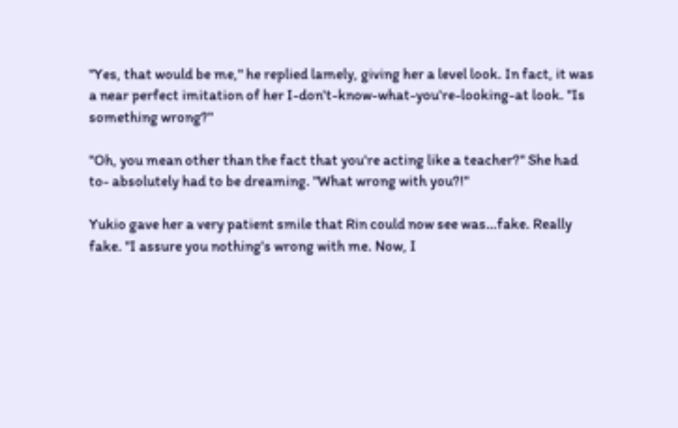"Yes, that would be me," he replied lamely, giving her a level look. In fact, it was a near perfect imitation of her I-don't-know-what-you're-looking-at look. "Is something wrong?"

"Oh, you mean other than the fact that you're acting like a teacher?" She had to- absolutely had to be dreaming. "What wrong with you?!"

Yukio gave her a very patient smile that Rin could now see was…fake. Really fake. "I assure you nothing's wrong with me. Now, I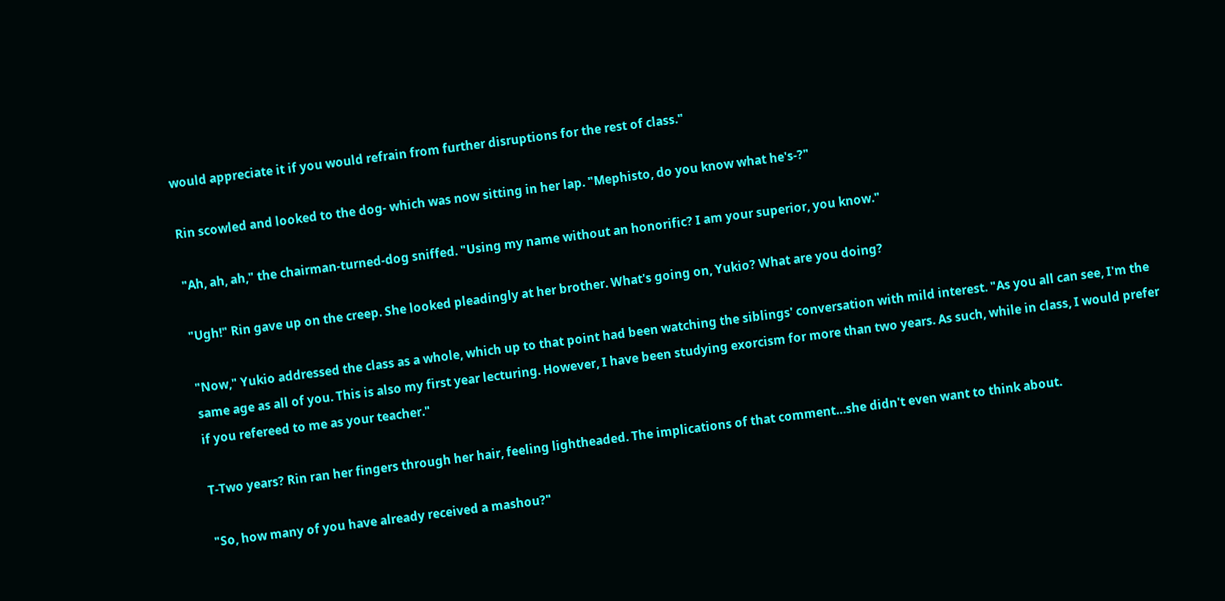would appreciate it if you would refrain from further disruptions for the rest of class."

Rin scowled and looked to the dog- which was now sitting in her lap. "Mephisto, do you know what he's-?"

"Ah, ah, ah," the chairman-turned-dog sniffed. "Using my name without an honorific? I am your superior, you know."

"Ugh!" Rin gave up on the creep. She looked pleadingly at her brother. What's going on, Yukio? What are you doing?

"Now," Yukio addressed the class as a whole, which up to that point had been watching the siblings' conversation with mild interest. "As you all can see, I'm the same age as all of you. This is also my first year lecturing. However, I have been studying exorcism for more than two years. As such, while in class, I would prefer if you refereed to me as your teacher."

T-Two years? Rin ran her fingers through her hair, feeling lightheaded. The implications of that comment…she didn't even want to think about.

"So, how many of you have already received a mashou?"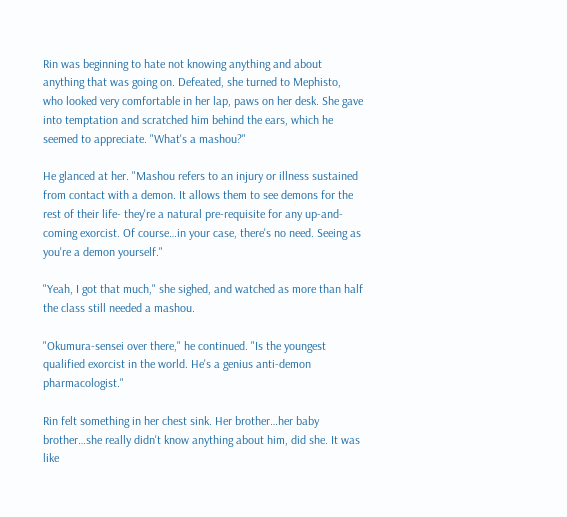Rin was beginning to hate not knowing anything and about anything that was going on. Defeated, she turned to Mephisto, who looked very comfortable in her lap, paws on her desk. She gave into temptation and scratched him behind the ears, which he seemed to appreciate. "What's a mashou?"

He glanced at her. "Mashou refers to an injury or illness sustained from contact with a demon. It allows them to see demons for the rest of their life- they're a natural pre-requisite for any up-and-coming exorcist. Of course…in your case, there's no need. Seeing as you're a demon yourself."

"Yeah, I got that much," she sighed, and watched as more than half the class still needed a mashou.

"Okumura-sensei over there," he continued. "Is the youngest qualified exorcist in the world. He's a genius anti-demon pharmacologist."

Rin felt something in her chest sink. Her brother…her baby brother…she really didn't know anything about him, did she. It was like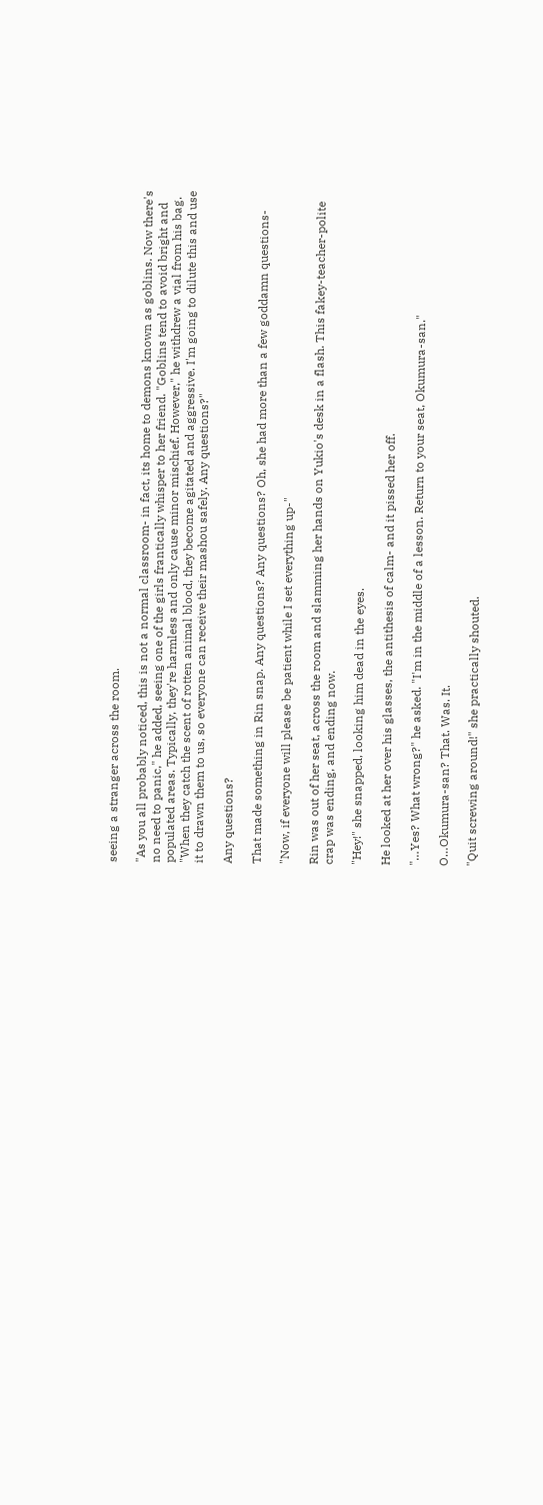seeing a stranger across the room.

"As you all probably noticed, this is not a normal classroom- in fact, its home to demons known as goblins. Now there's no need to panic," he added, seeing one of the girls frantically whisper to her friend. "Goblins tend to avoid bright and populated areas. Typically, they're harmless and only cause minor mischief. However," he withdrew a vial from his bag. "When they catch the scent of rotten animal blood, they become agitated and aggressive. I'm going to dilute this and use it to drawn them to us, so everyone can receive their mashou safely. Any questions?"

Any questions?

That made something in Rin snap. Any questions? Any questions? Oh, she had more than a few goddamn questions-

"Now, if everyone will please be patient while I set everything up-"

Rin was out of her seat, across the room and slamming her hands on Yukio's desk in a flash. This fakey-teacher-polite crap was ending, and ending now.

"Hey!" she snapped, looking him dead in the eyes.

He looked at her over his glasses, the antithesis of calm- and it pissed her off.

"…Yes? What wrong?" he asked. "I'm in the middle of a lesson. Return to your seat, Okumura-san."

O…Okumura-san? That. Was. It.

"Quit screwing around!" she practically shouted.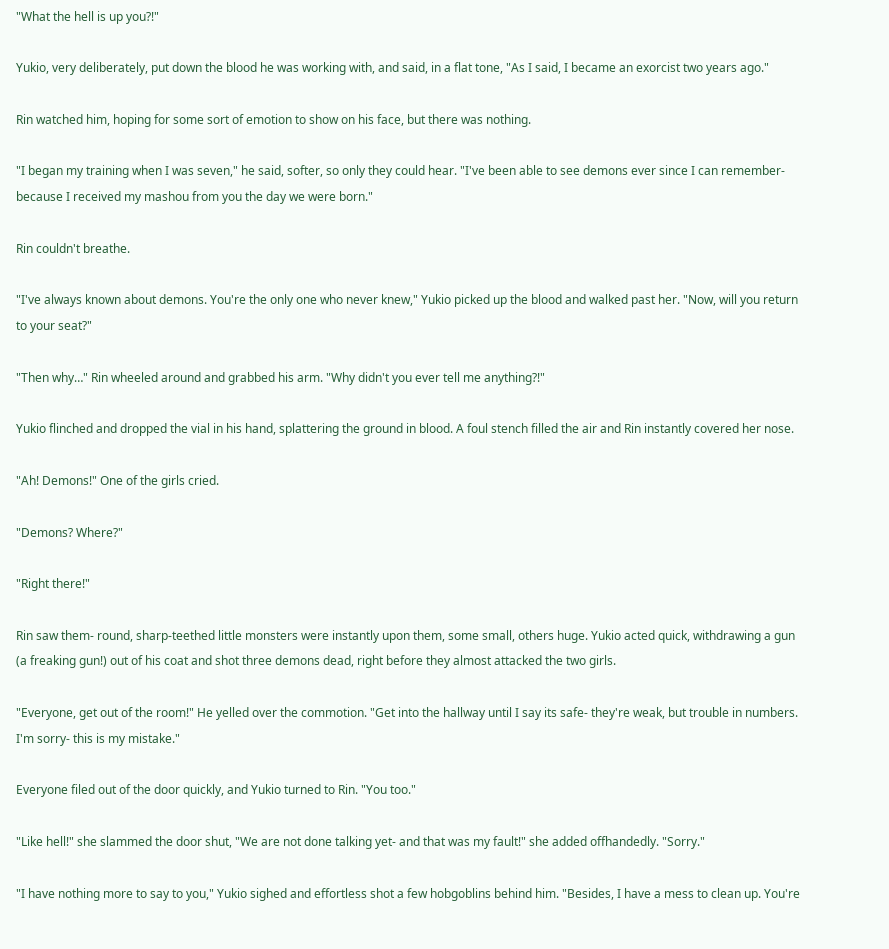"What the hell is up you?!"

Yukio, very deliberately, put down the blood he was working with, and said, in a flat tone, "As I said, I became an exorcist two years ago."

Rin watched him, hoping for some sort of emotion to show on his face, but there was nothing.

"I began my training when I was seven," he said, softer, so only they could hear. "I've been able to see demons ever since I can remember- because I received my mashou from you the day we were born."

Rin couldn't breathe.

"I've always known about demons. You're the only one who never knew," Yukio picked up the blood and walked past her. "Now, will you return to your seat?"

"Then why…" Rin wheeled around and grabbed his arm. "Why didn't you ever tell me anything?!"

Yukio flinched and dropped the vial in his hand, splattering the ground in blood. A foul stench filled the air and Rin instantly covered her nose.

"Ah! Demons!" One of the girls cried.

"Demons? Where?"

"Right there!"

Rin saw them- round, sharp-teethed little monsters were instantly upon them, some small, others huge. Yukio acted quick, withdrawing a gun (a freaking gun!) out of his coat and shot three demons dead, right before they almost attacked the two girls.

"Everyone, get out of the room!" He yelled over the commotion. "Get into the hallway until I say its safe- they're weak, but trouble in numbers. I'm sorry- this is my mistake."

Everyone filed out of the door quickly, and Yukio turned to Rin. "You too."

"Like hell!" she slammed the door shut, "We are not done talking yet- and that was my fault!" she added offhandedly. "Sorry."

"I have nothing more to say to you," Yukio sighed and effortless shot a few hobgoblins behind him. "Besides, I have a mess to clean up. You're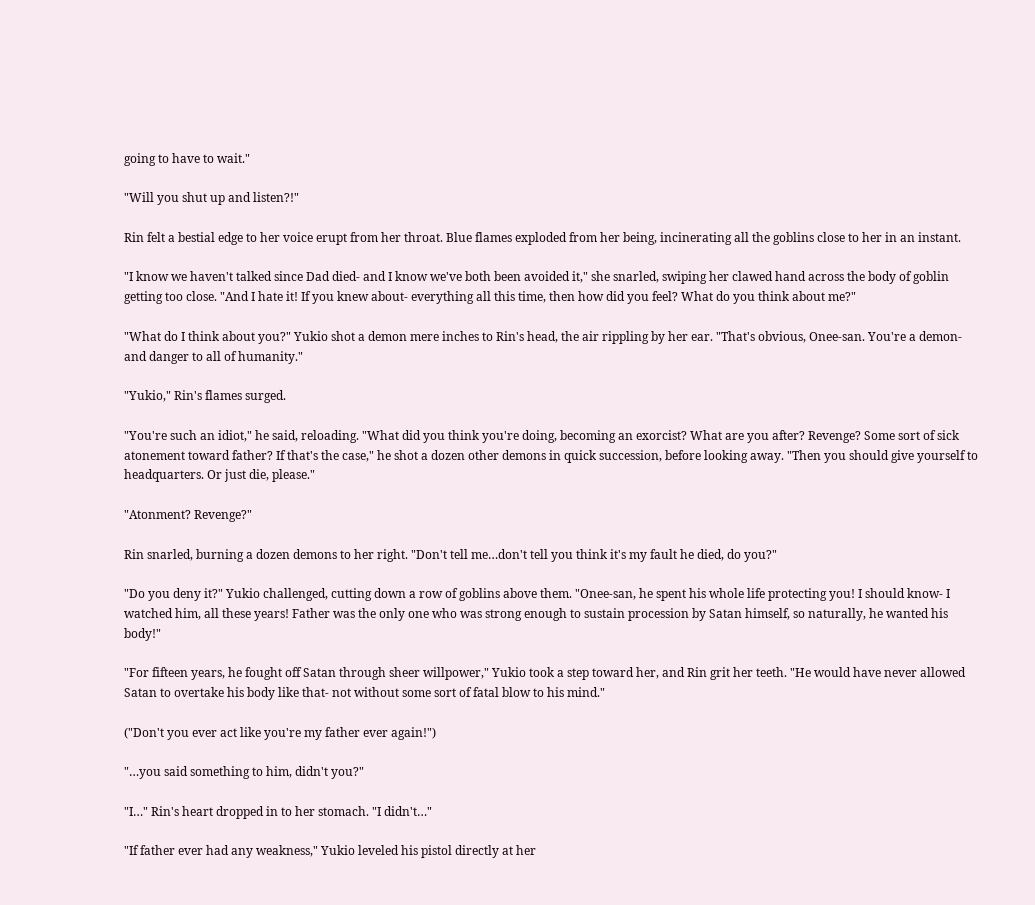going to have to wait."

"Will you shut up and listen?!"

Rin felt a bestial edge to her voice erupt from her throat. Blue flames exploded from her being, incinerating all the goblins close to her in an instant.

"I know we haven't talked since Dad died- and I know we've both been avoided it," she snarled, swiping her clawed hand across the body of goblin getting too close. "And I hate it! If you knew about- everything all this time, then how did you feel? What do you think about me?"

"What do I think about you?" Yukio shot a demon mere inches to Rin's head, the air rippling by her ear. "That's obvious, Onee-san. You're a demon- and danger to all of humanity."

"Yukio," Rin's flames surged.

"You're such an idiot," he said, reloading. "What did you think you're doing, becoming an exorcist? What are you after? Revenge? Some sort of sick atonement toward father? If that's the case," he shot a dozen other demons in quick succession, before looking away. "Then you should give yourself to headquarters. Or just die, please."

"Atonment? Revenge?"

Rin snarled, burning a dozen demons to her right. "Don't tell me…don't tell you think it's my fault he died, do you?"

"Do you deny it?" Yukio challenged, cutting down a row of goblins above them. "Onee-san, he spent his whole life protecting you! I should know- I watched him, all these years! Father was the only one who was strong enough to sustain procession by Satan himself, so naturally, he wanted his body!"

"For fifteen years, he fought off Satan through sheer willpower," Yukio took a step toward her, and Rin grit her teeth. "He would have never allowed Satan to overtake his body like that- not without some sort of fatal blow to his mind."

("Don't you ever act like you're my father ever again!")

"…you said something to him, didn't you?"

"I…" Rin's heart dropped in to her stomach. "I didn't…"

"If father ever had any weakness," Yukio leveled his pistol directly at her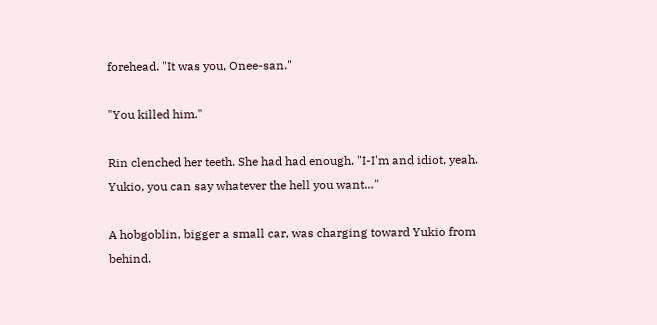forehead. "It was you, Onee-san."

"You killed him."

Rin clenched her teeth. She had had enough. "I-I'm and idiot, yeah. Yukio, you can say whatever the hell you want…"

A hobgoblin, bigger a small car, was charging toward Yukio from behind.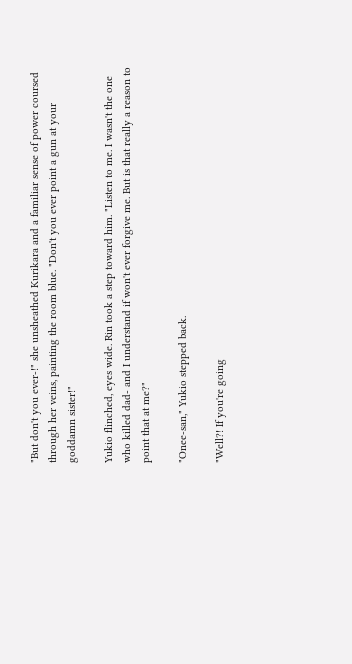"But don't you ever-!" she unsheathed Kurikara and a familiar sense of power coursed through her veins, painting the room blue. "Don't you ever point a gun at your goddamn sister!"

Yukio flinched, eyes wide. Rin took a step toward him. "Listen to me. I wasn't the one who killed dad- and I understand if won't ever forgive me. But is that really a reason to point that at me?"

"Onee-san," Yukio stepped back.

"Well?! If you're going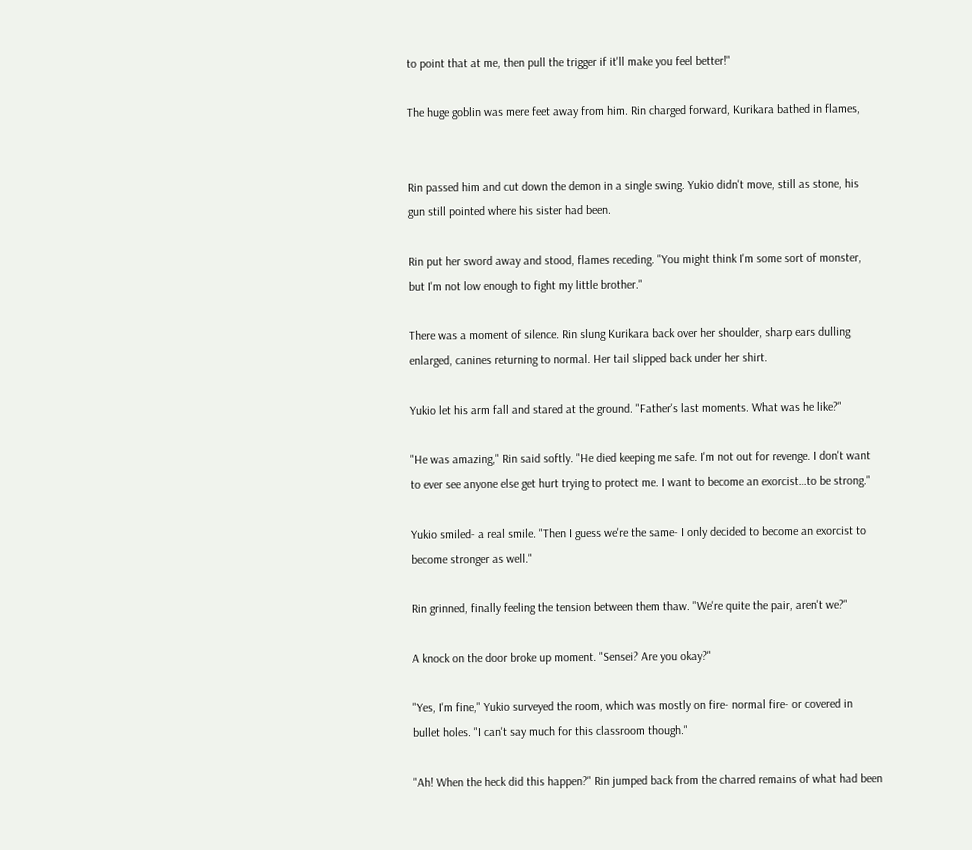to point that at me, then pull the trigger if it'll make you feel better!"

The huge goblin was mere feet away from him. Rin charged forward, Kurikara bathed in flames,


Rin passed him and cut down the demon in a single swing. Yukio didn't move, still as stone, his gun still pointed where his sister had been.

Rin put her sword away and stood, flames receding. "You might think I'm some sort of monster, but I'm not low enough to fight my little brother."

There was a moment of silence. Rin slung Kurikara back over her shoulder, sharp ears dulling enlarged, canines returning to normal. Her tail slipped back under her shirt.

Yukio let his arm fall and stared at the ground. "Father's last moments. What was he like?"

"He was amazing," Rin said softly. "He died keeping me safe. I'm not out for revenge. I don't want to ever see anyone else get hurt trying to protect me. I want to become an exorcist…to be strong."

Yukio smiled- a real smile. "Then I guess we're the same- I only decided to become an exorcist to become stronger as well."

Rin grinned, finally feeling the tension between them thaw. "We're quite the pair, aren't we?"

A knock on the door broke up moment. "Sensei? Are you okay?"

"Yes, I'm fine," Yukio surveyed the room, which was mostly on fire- normal fire- or covered in bullet holes. "I can't say much for this classroom though."

"Ah! When the heck did this happen?" Rin jumped back from the charred remains of what had been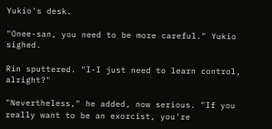Yukio's desk.

"Onee-san, you need to be more careful." Yukio sighed.

Rin sputtered. "I-I just need to learn control, alright?"

"Nevertheless," he added, now serious. "If you really want to be an exorcist, you're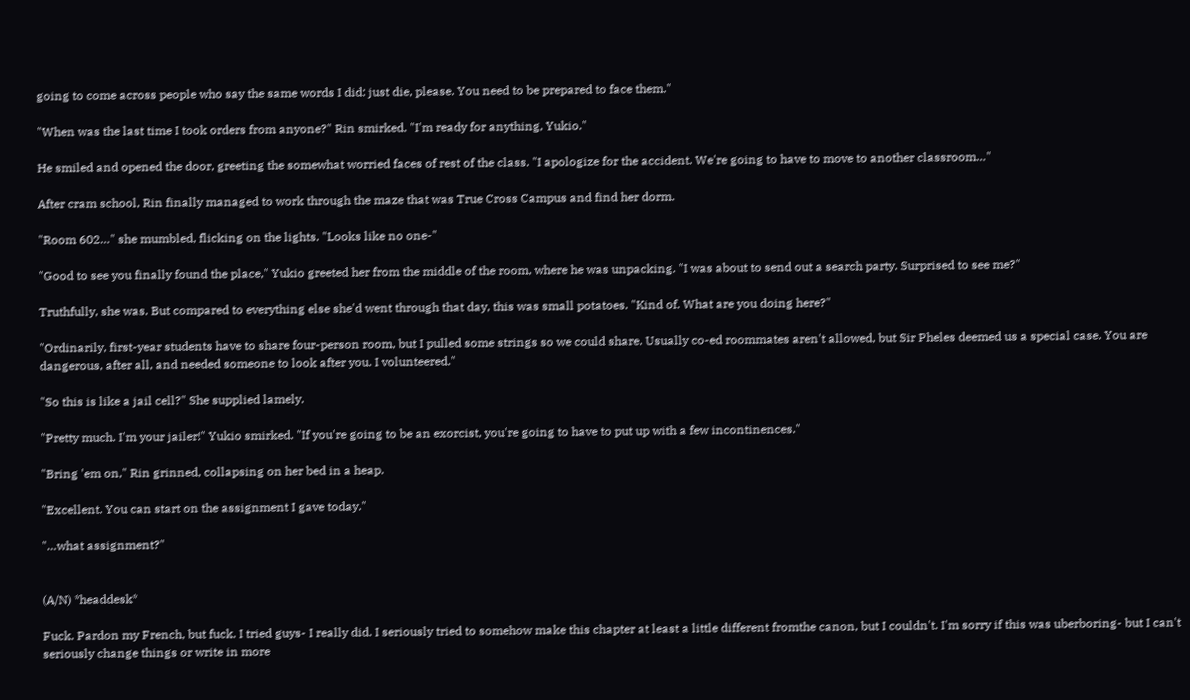going to come across people who say the same words I did: just die, please. You need to be prepared to face them."

"When was the last time I took orders from anyone?" Rin smirked. "I'm ready for anything, Yukio."

He smiled and opened the door, greeting the somewhat worried faces of rest of the class. "I apologize for the accident. We're going to have to move to another classroom…"

After cram school, Rin finally managed to work through the maze that was True Cross Campus and find her dorm.

"Room 602…" she mumbled, flicking on the lights. "Looks like no one-"

"Good to see you finally found the place," Yukio greeted her from the middle of the room, where he was unpacking. "I was about to send out a search party. Surprised to see me?"

Truthfully, she was. But compared to everything else she'd went through that day, this was small potatoes. "Kind of. What are you doing here?"

"Ordinarily, first-year students have to share four-person room, but I pulled some strings so we could share. Usually co-ed roommates aren't allowed, but Sir Pheles deemed us a special case. You are dangerous, after all, and needed someone to look after you. I volunteered."

"So this is like a jail cell?" She supplied lamely.

"Pretty much. I'm your jailer!" Yukio smirked. "If you're going to be an exorcist, you're going to have to put up with a few incontinences."

"Bring 'em on," Rin grinned, collapsing on her bed in a heap.

"Excellent. You can start on the assignment I gave today."

"…what assignment?"


(A/N) *headdesk*

Fuck. Pardon my French, but fuck. I tried guys- I really did. I seriously tried to somehow make this chapter at least a little different fromthe canon, but I couldn't. I'm sorry if this was uberboring- but I can't seriously change things or write in more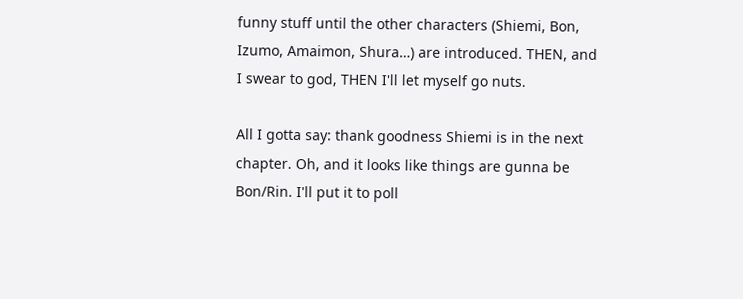funny stuff until the other characters (Shiemi, Bon, Izumo, Amaimon, Shura…) are introduced. THEN, and I swear to god, THEN I'll let myself go nuts.

All I gotta say: thank goodness Shiemi is in the next chapter. Oh, and it looks like things are gunna be Bon/Rin. I'll put it to poll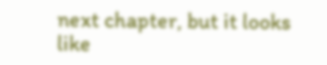next chapter, but it looks like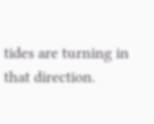tides are turning in that direction.